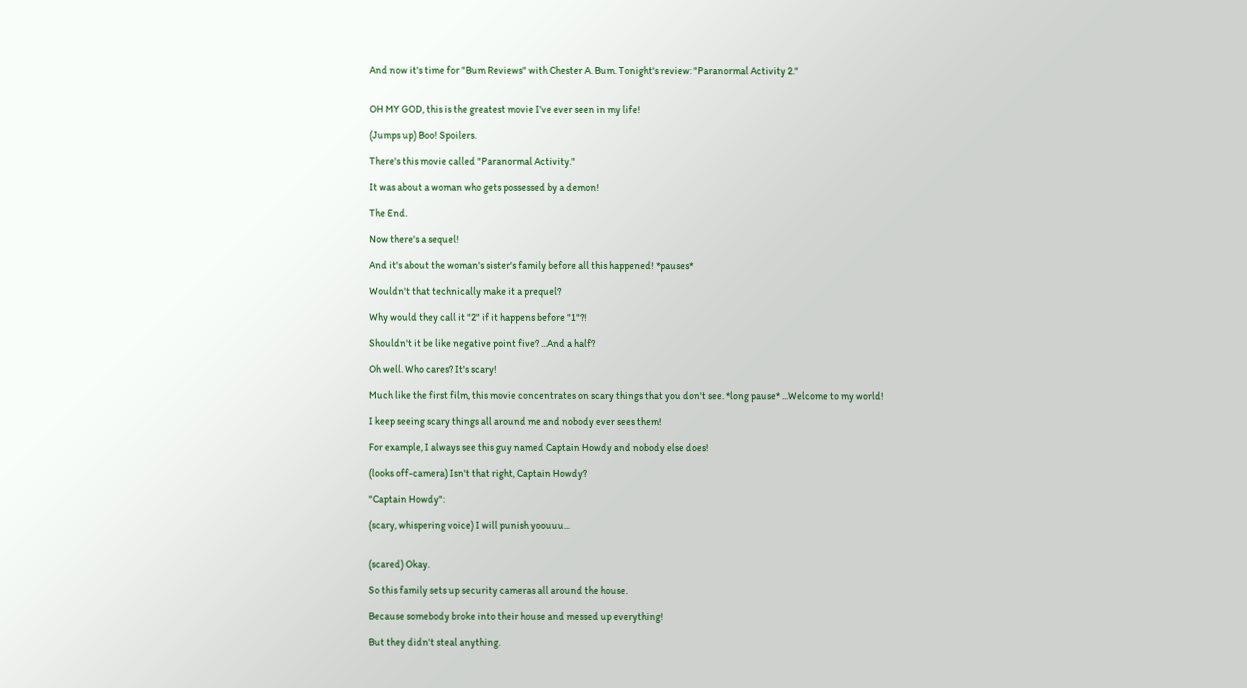And now it's time for "Bum Reviews" with Chester A. Bum. Tonight's review: "Paranormal Activity 2."


OH MY GOD, this is the greatest movie I've ever seen in my life!

(Jumps up) Boo! Spoilers.

There's this movie called "Paranormal Activity."

It was about a woman who gets possessed by a demon!

The End.

Now there's a sequel!

And it's about the woman's sister's family before all this happened! *pauses*

Wouldn't that technically make it a prequel?

Why would they call it "2" if it happens before "1"?!

Shouldn't it be like negative point five? ...And a half?

Oh well. Who cares? It's scary!

Much like the first film, this movie concentrates on scary things that you don't see. *long pause* ...Welcome to my world!

I keep seeing scary things all around me and nobody ever sees them!

For example, I always see this guy named Captain Howdy and nobody else does!

(looks off-camera) Isn't that right, Captain Howdy?

"Captain Howdy":

(scary, whispering voice) I will punish yoouuu...


(scared) Okay.

So this family sets up security cameras all around the house.

Because somebody broke into their house and messed up everything!

But they didn't steal anything.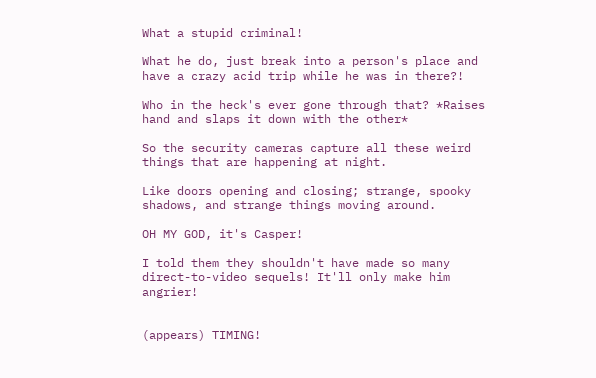What a stupid criminal!

What he do, just break into a person's place and have a crazy acid trip while he was in there?!

Who in the heck's ever gone through that? *Raises hand and slaps it down with the other*

So the security cameras capture all these weird things that are happening at night.

Like doors opening and closing; strange, spooky shadows, and strange things moving around.

OH MY GOD, it's Casper!

I told them they shouldn't have made so many direct-to-video sequels! It'll only make him angrier!


(appears) TIMING!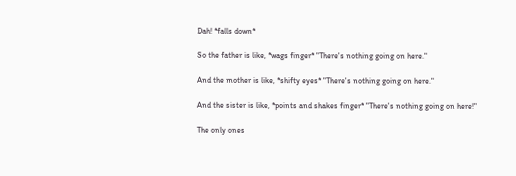Dah! *falls down*

So the father is like, *wags finger* "There's nothing going on here."

And the mother is like, *shifty eyes* "There's nothing going on here."

And the sister is like, *points and shakes finger* "There's nothing going on here!"

The only ones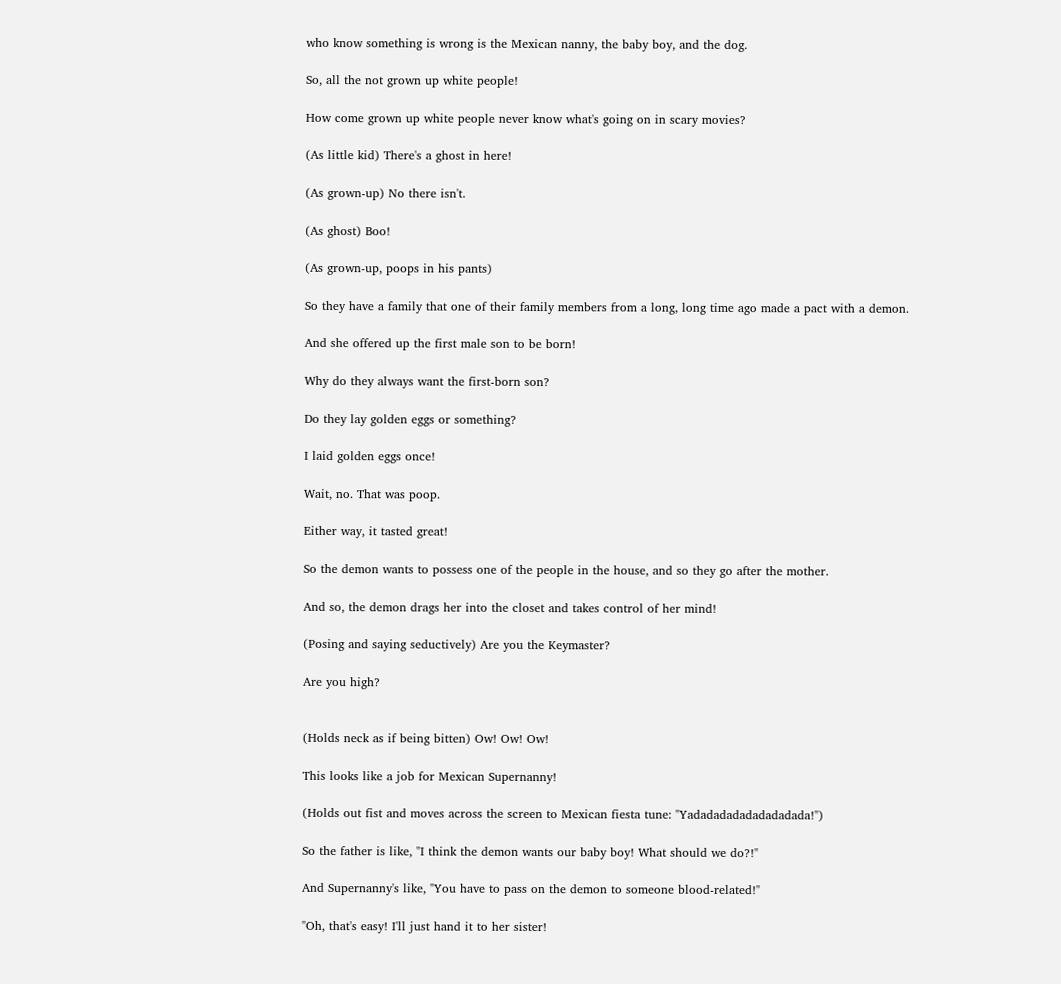who know something is wrong is the Mexican nanny, the baby boy, and the dog.

So, all the not grown up white people!

How come grown up white people never know what's going on in scary movies?

(As little kid) There's a ghost in here!

(As grown-up) No there isn't.

(As ghost) Boo!

(As grown-up, poops in his pants)

So they have a family that one of their family members from a long, long time ago made a pact with a demon.

And she offered up the first male son to be born!

Why do they always want the first-born son?

Do they lay golden eggs or something?

I laid golden eggs once!

Wait, no. That was poop.

Either way, it tasted great!

So the demon wants to possess one of the people in the house, and so they go after the mother.

And so, the demon drags her into the closet and takes control of her mind!

(Posing and saying seductively) Are you the Keymaster?

Are you high?


(Holds neck as if being bitten) Ow! Ow! Ow!

This looks like a job for Mexican Supernanny!

(Holds out fist and moves across the screen to Mexican fiesta tune: "Yadadadadadadadadada!")

So the father is like, "I think the demon wants our baby boy! What should we do?!"

And Supernanny's like, "You have to pass on the demon to someone blood-related!"

"Oh, that's easy! I'll just hand it to her sister!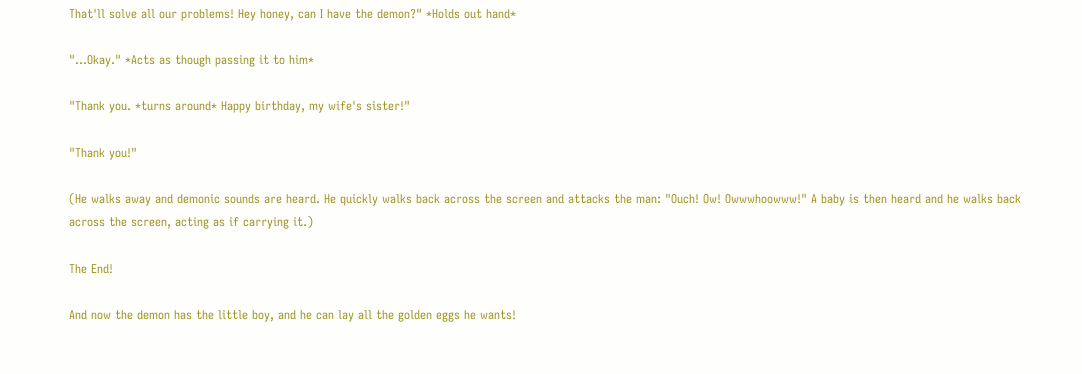That'll solve all our problems! Hey honey, can I have the demon?" *Holds out hand*

"...Okay." *Acts as though passing it to him*

"Thank you. *turns around* Happy birthday, my wife's sister!"

"Thank you!"

(He walks away and demonic sounds are heard. He quickly walks back across the screen and attacks the man: "Ouch! Ow! Owwwhoowww!" A baby is then heard and he walks back across the screen, acting as if carrying it.)

The End!

And now the demon has the little boy, and he can lay all the golden eggs he wants!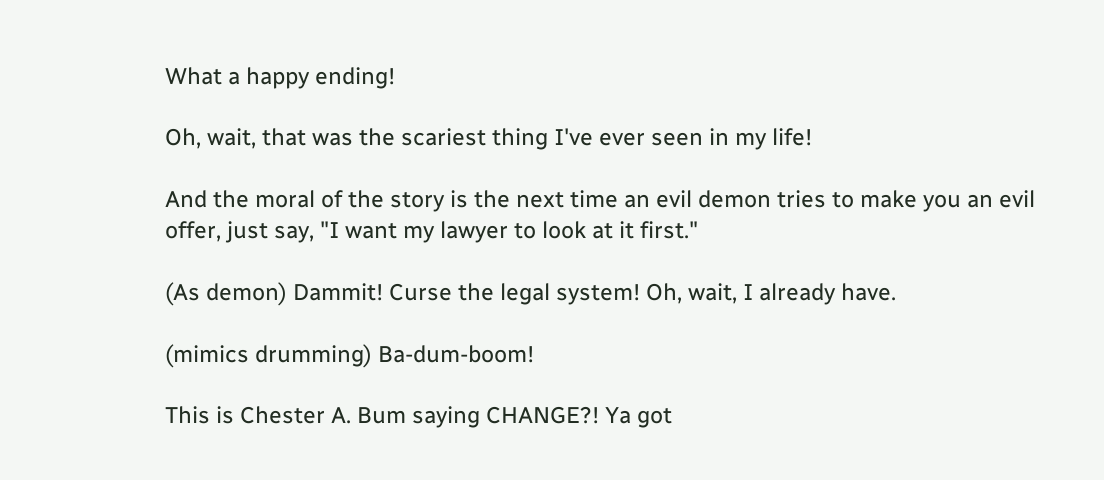What a happy ending!

Oh, wait, that was the scariest thing I've ever seen in my life!

And the moral of the story is the next time an evil demon tries to make you an evil offer, just say, "I want my lawyer to look at it first."

(As demon) Dammit! Curse the legal system! Oh, wait, I already have.

(mimics drumming) Ba-dum-boom!

This is Chester A. Bum saying CHANGE?! Ya got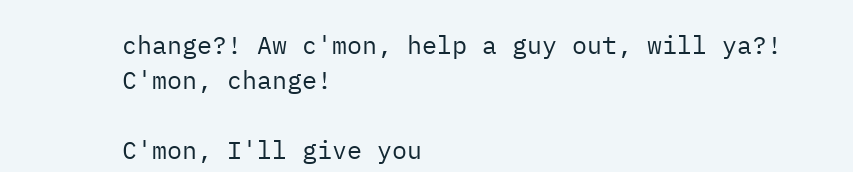change?! Aw c'mon, help a guy out, will ya?! C'mon, change!

C'mon, I'll give you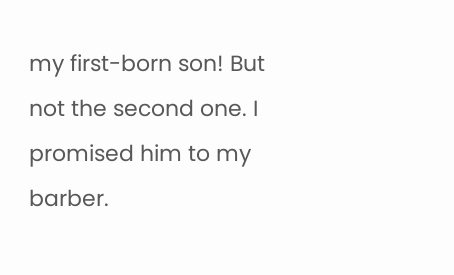my first-born son! But not the second one. I promised him to my barber.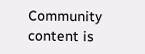Community content is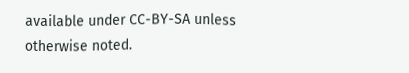available under CC-BY-SA unless otherwise noted.